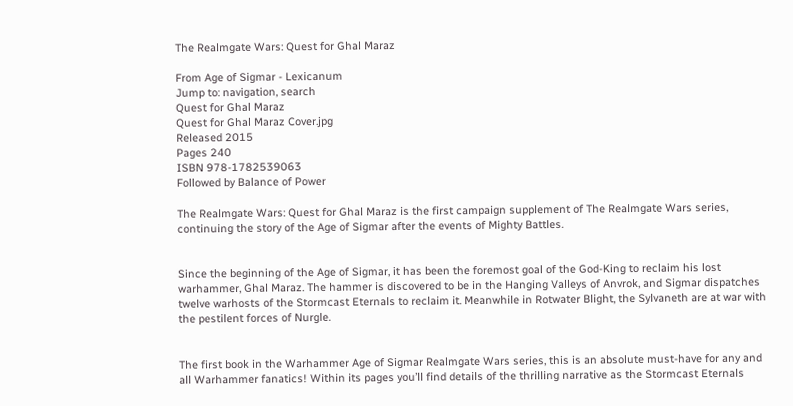The Realmgate Wars: Quest for Ghal Maraz

From Age of Sigmar - Lexicanum
Jump to: navigation, search
Quest for Ghal Maraz
Quest for Ghal Maraz Cover.jpg
Released 2015
Pages 240
ISBN 978-1782539063
Followed by Balance of Power

The Realmgate Wars: Quest for Ghal Maraz is the first campaign supplement of The Realmgate Wars series, continuing the story of the Age of Sigmar after the events of Mighty Battles.


Since the beginning of the Age of Sigmar, it has been the foremost goal of the God-King to reclaim his lost warhammer, Ghal Maraz. The hammer is discovered to be in the Hanging Valleys of Anvrok, and Sigmar dispatches twelve warhosts of the Stormcast Eternals to reclaim it. Meanwhile in Rotwater Blight, the Sylvaneth are at war with the pestilent forces of Nurgle.


The first book in the Warhammer Age of Sigmar Realmgate Wars series, this is an absolute must-have for any and all Warhammer fanatics! Within its pages you’ll find details of the thrilling narrative as the Stormcast Eternals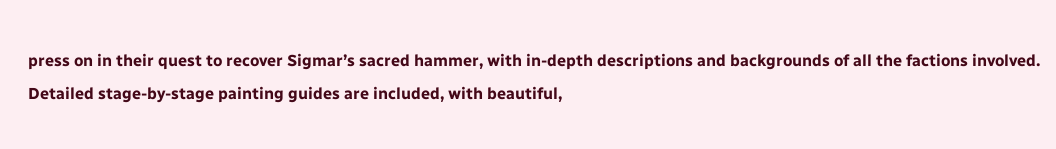press on in their quest to recover Sigmar’s sacred hammer, with in-depth descriptions and backgrounds of all the factions involved. Detailed stage-by-stage painting guides are included, with beautiful,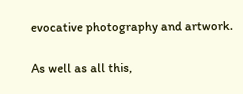evocative photography and artwork.

As well as all this,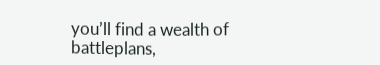you’ll find a wealth of battleplans,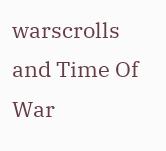warscrolls and Time Of War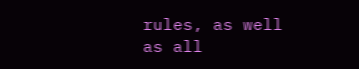rules, as well as all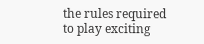the rules required to play exciting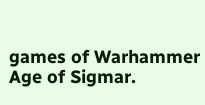games of Warhammer Age of Sigmar.